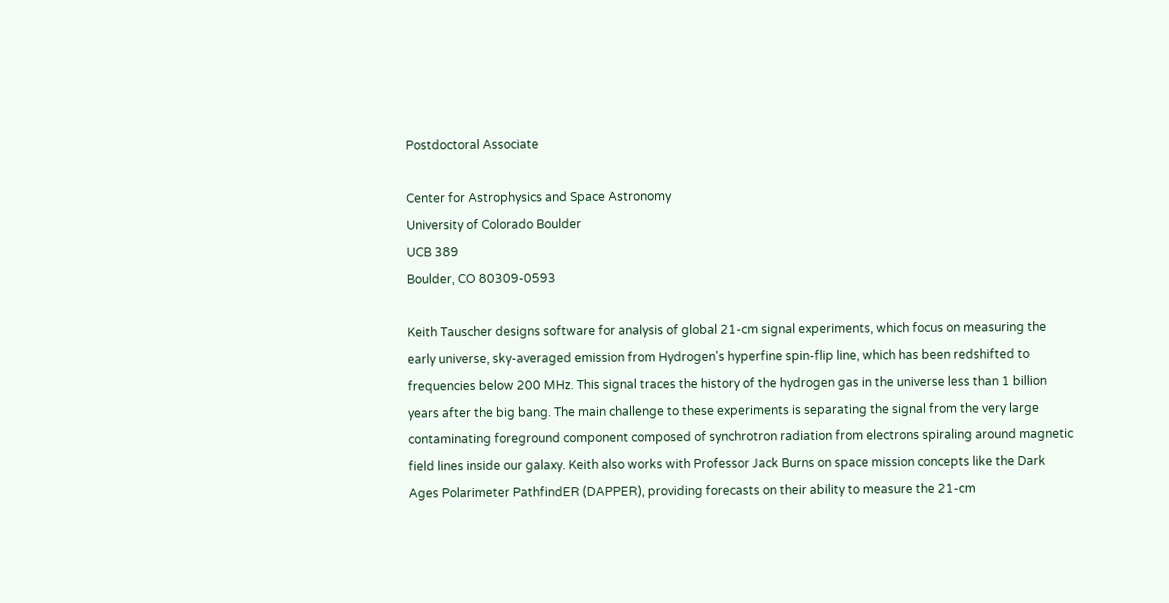Postdoctoral Associate

Center for Astrophysics and Space Astronomy
University of Colorado Boulder
UCB 389
Boulder, CO 80309-0593

Keith Tauscher designs software for analysis of global 21-cm signal experiments, which focus on measuring the early universe, sky-averaged emission from Hydrogen's hyperfine spin-flip line, which has been redshifted to frequencies below 200 MHz. This signal traces the history of the hydrogen gas in the universe less than 1 billion years after the big bang. The main challenge to these experiments is separating the signal from the very large contaminating foreground component composed of synchrotron radiation from electrons spiraling around magnetic field lines inside our galaxy. Keith also works with Professor Jack Burns on space mission concepts like the Dark Ages Polarimeter PathfindER (DAPPER), providing forecasts on their ability to measure the 21-cm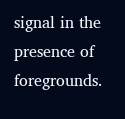signal in the presence of foregrounds.